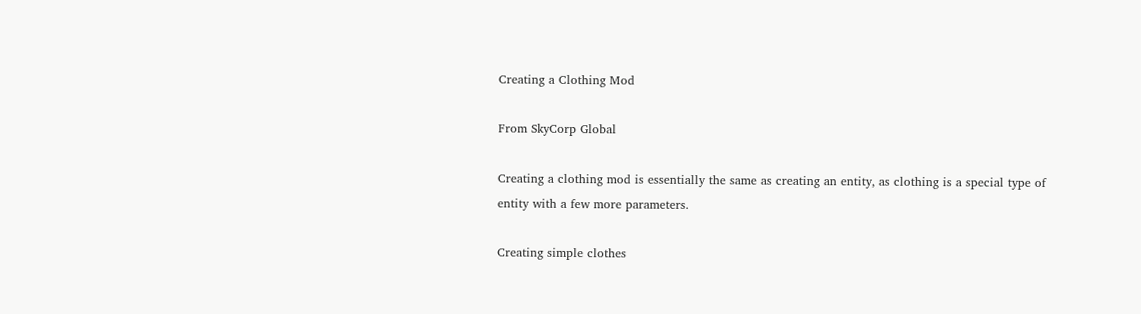Creating a Clothing Mod

From SkyCorp Global

Creating a clothing mod is essentially the same as creating an entity, as clothing is a special type of entity with a few more parameters.

Creating simple clothes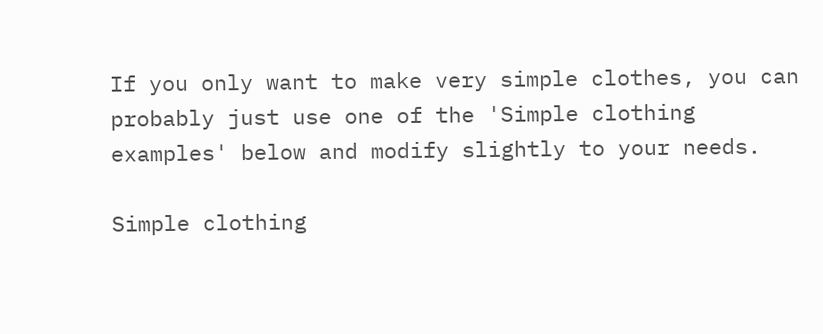If you only want to make very simple clothes, you can probably just use one of the 'Simple clothing examples' below and modify slightly to your needs.

Simple clothing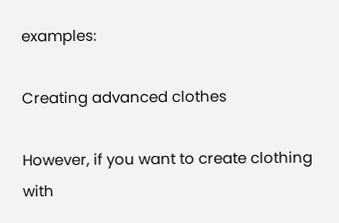examples:

Creating advanced clothes

However, if you want to create clothing with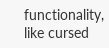functionality, like cursed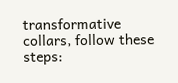transformative collars, follow these steps: